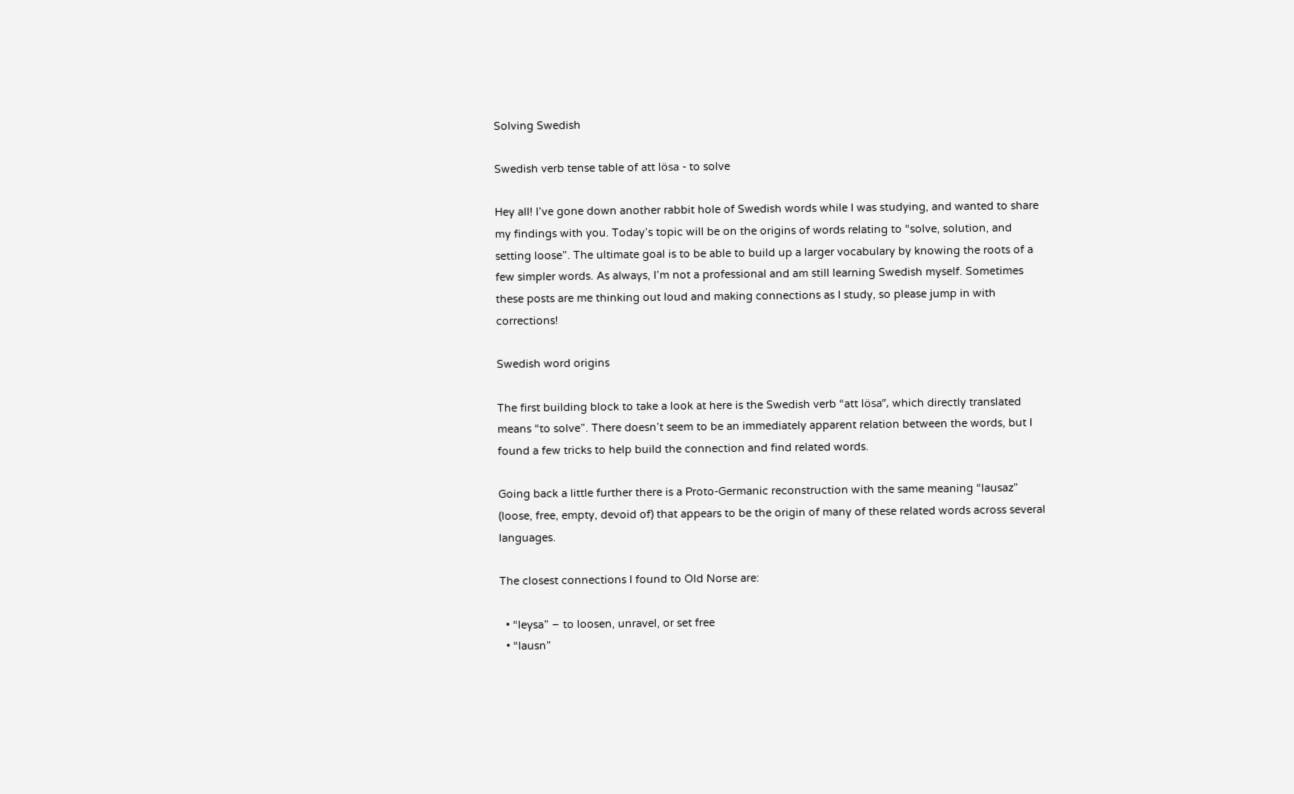Solving Swedish

Swedish verb tense table of att lösa - to solve

Hey all! I’ve gone down another rabbit hole of Swedish words while I was studying, and wanted to share my findings with you. Today’s topic will be on the origins of words relating to “solve, solution, and setting loose”. The ultimate goal is to be able to build up a larger vocabulary by knowing the roots of a few simpler words. As always, I’m not a professional and am still learning Swedish myself. Sometimes these posts are me thinking out loud and making connections as I study, so please jump in with corrections!

Swedish word origins

The first building block to take a look at here is the Swedish verb “att lösa”, which directly translated means “to solve”. There doesn’t seem to be an immediately apparent relation between the words, but I found a few tricks to help build the connection and find related words.

Going back a little further there is a Proto-Germanic reconstruction with the same meaning “lausaz” (loose, free, empty, devoid of) that appears to be the origin of many of these related words across several languages.

The closest connections I found to Old Norse are:

  • “leysa” – to loosen, unravel, or set free
  • “lausn”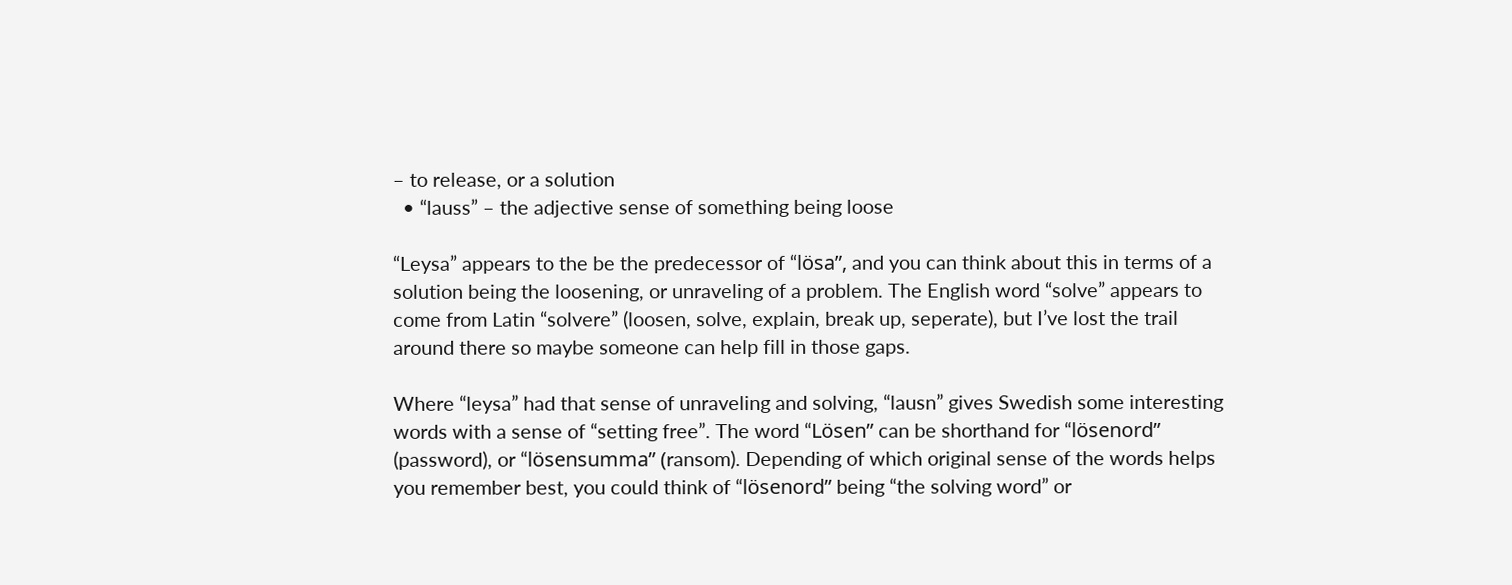– to release, or a solution
  • “lauss” – the adjective sense of something being loose

“Leysa” appears to the be the predecessor of “lösa”, and you can think about this in terms of a solution being the loosening, or unraveling of a problem. The English word “solve” appears to come from Latin “solvere” (loosen, solve, explain, break up, seperate), but I’ve lost the trail around there so maybe someone can help fill in those gaps.

Where “leysa” had that sense of unraveling and solving, “lausn” gives Swedish some interesting words with a sense of “setting free”. The word “Lösen” can be shorthand for “lösenord” (password), or “lösensumma” (ransom). Depending of which original sense of the words helps you remember best, you could think of “lösenord” being “the solving word” or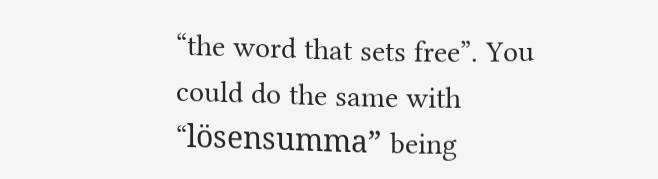“the word that sets free”. You could do the same with “lösensumma” being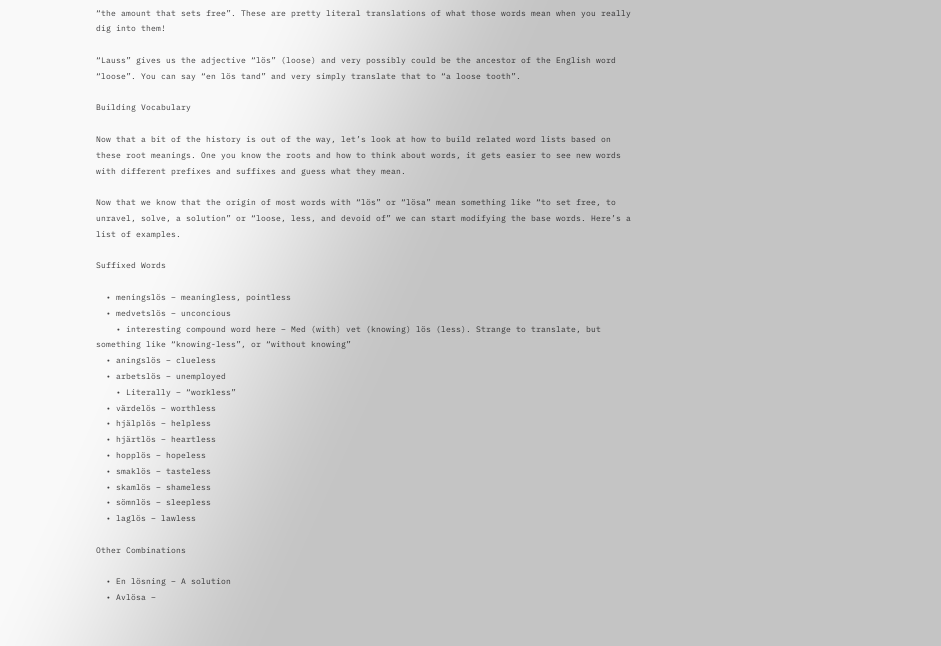“the amount that sets free”. These are pretty literal translations of what those words mean when you really dig into them!

“Lauss” gives us the adjective “lös” (loose) and very possibly could be the ancestor of the English word “loose”. You can say “en lös tand” and very simply translate that to “a loose tooth”.

Building Vocabulary

Now that a bit of the history is out of the way, let’s look at how to build related word lists based on these root meanings. One you know the roots and how to think about words, it gets easier to see new words with different prefixes and suffixes and guess what they mean.

Now that we know that the origin of most words with “lös” or “lösa” mean something like “to set free, to unravel, solve, a solution” or “loose, less, and devoid of” we can start modifying the base words. Here’s a list of examples.

Suffixed Words

  • meningslös – meaningless, pointless
  • medvetslös – unconcious
    • interesting compound word here – Med (with) vet (knowing) lös (less). Strange to translate, but something like “knowing-less”, or “without knowing”
  • aningslös – clueless
  • arbetslös – unemployed
    • Literally – “workless”
  • värdelös – worthless
  • hjälplös – helpless
  • hjärtlös – heartless
  • hopplös – hopeless
  • smaklös – tasteless
  • skamlös – shameless
  • sömnlös – sleepless
  • laglös – lawless

Other Combinations

  • En lösning – A solution
  • Avlösa –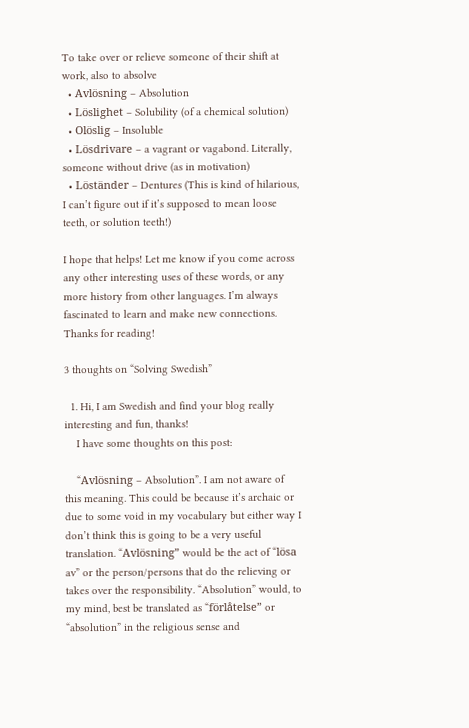To take over or relieve someone of their shift at work, also to absolve
  • Avlösning – Absolution
  • Löslighet – Solubility (of a chemical solution)
  • Olöslig – Insoluble
  • Lösdrivare – a vagrant or vagabond. Literally, someone without drive (as in motivation)
  • Löständer – Dentures (This is kind of hilarious, I can’t figure out if it’s supposed to mean loose teeth, or solution teeth!)

I hope that helps! Let me know if you come across any other interesting uses of these words, or any more history from other languages. I’m always fascinated to learn and make new connections. Thanks for reading!

3 thoughts on “Solving Swedish”

  1. Hi, I am Swedish and find your blog really interesting and fun, thanks!
    I have some thoughts on this post:

    “Avlösning – Absolution”. I am not aware of this meaning. This could be because it’s archaic or due to some void in my vocabulary but either way I don’t think this is going to be a very useful translation. “Avlösning” would be the act of “lösa av” or the person/persons that do the relieving or takes over the responsibility. “Absolution” would, to my mind, best be translated as “förlåtelse” or “absolution” in the religious sense and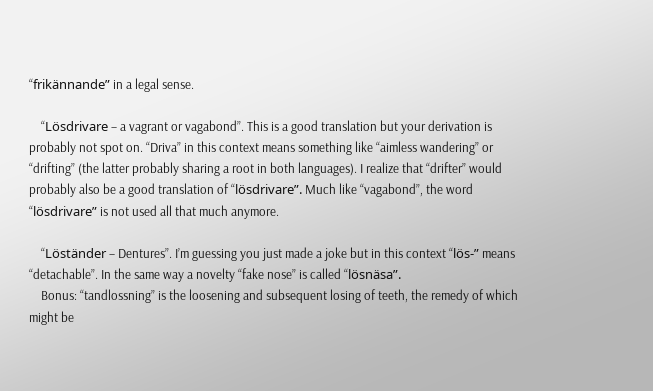“frikännande” in a legal sense.

    “Lösdrivare – a vagrant or vagabond”. This is a good translation but your derivation is probably not spot on. “Driva” in this context means something like “aimless wandering” or “drifting” (the latter probably sharing a root in both languages). I realize that “drifter” would probably also be a good translation of “lösdrivare”. Much like “vagabond”, the word “lösdrivare” is not used all that much anymore.

    “Löständer – Dentures”. I’m guessing you just made a joke but in this context “lös-” means “detachable”. In the same way a novelty “fake nose” is called “lösnäsa”.
    Bonus: “tandlossning” is the loosening and subsequent losing of teeth, the remedy of which might be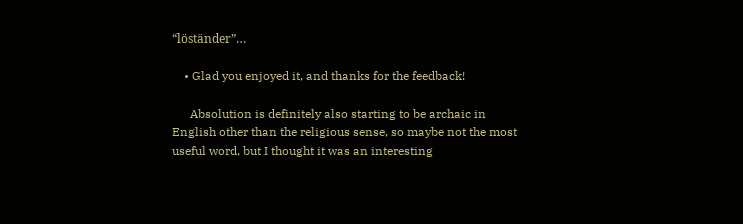“löständer”…

    • Glad you enjoyed it, and thanks for the feedback!

      Absolution is definitely also starting to be archaic in English other than the religious sense, so maybe not the most useful word, but I thought it was an interesting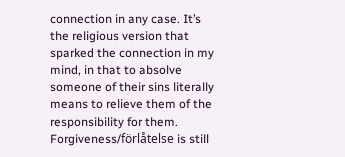connection in any case. It’s the religious version that sparked the connection in my mind, in that to absolve someone of their sins literally means to relieve them of the responsibility for them. Forgiveness/förlåtelse is still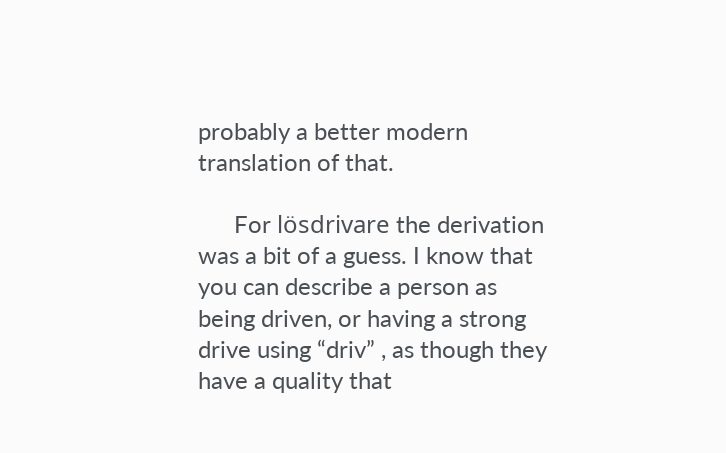probably a better modern translation of that.

      For lösdrivare the derivation was a bit of a guess. I know that you can describe a person as being driven, or having a strong drive using “driv” , as though they have a quality that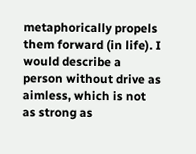metaphorically propels them forward (in life). I would describe a person without drive as aimless, which is not as strong as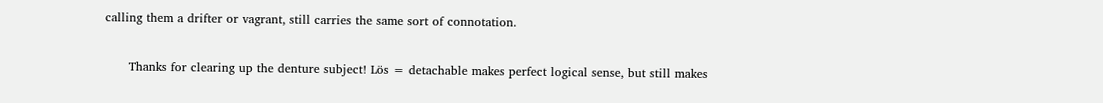calling them a drifter or vagrant, still carries the same sort of connotation.

      Thanks for clearing up the denture subject! Lös = detachable makes perfect logical sense, but still makes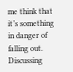me think that it’s something in danger of falling out. Discussing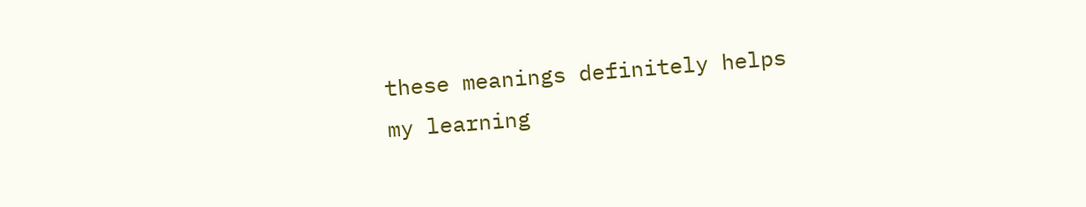these meanings definitely helps my learning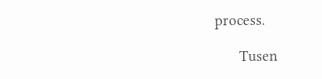process.

      Tusen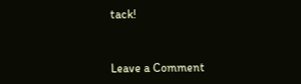tack!


Leave a Comment